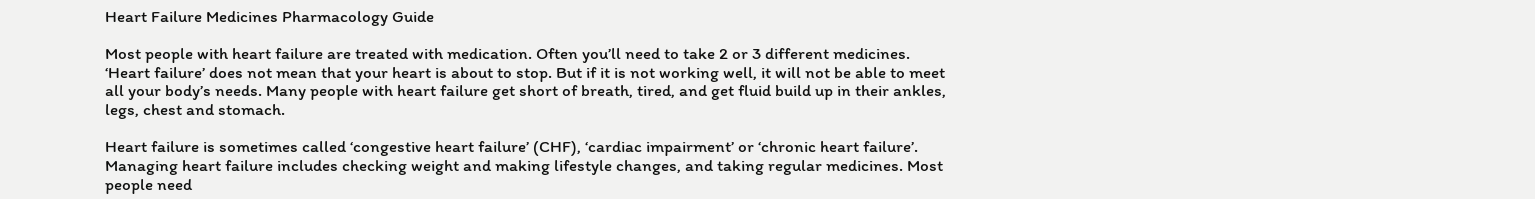Heart Failure Medicines Pharmacology Guide

Most people with heart failure are treated with medication. Often you’ll need to take 2 or 3 different medicines.
‘Heart failure’ does not mean that your heart is about to stop. But if it is not working well, it will not be able to meet all your body’s needs. Many people with heart failure get short of breath, tired, and get fluid build up in their ankles, legs, chest and stomach.

Heart failure is sometimes called ‘congestive heart failure’ (CHF), ‘cardiac impairment’ or ‘chronic heart failure’.
Managing heart failure includes checking weight and making lifestyle changes, and taking regular medicines. Most people need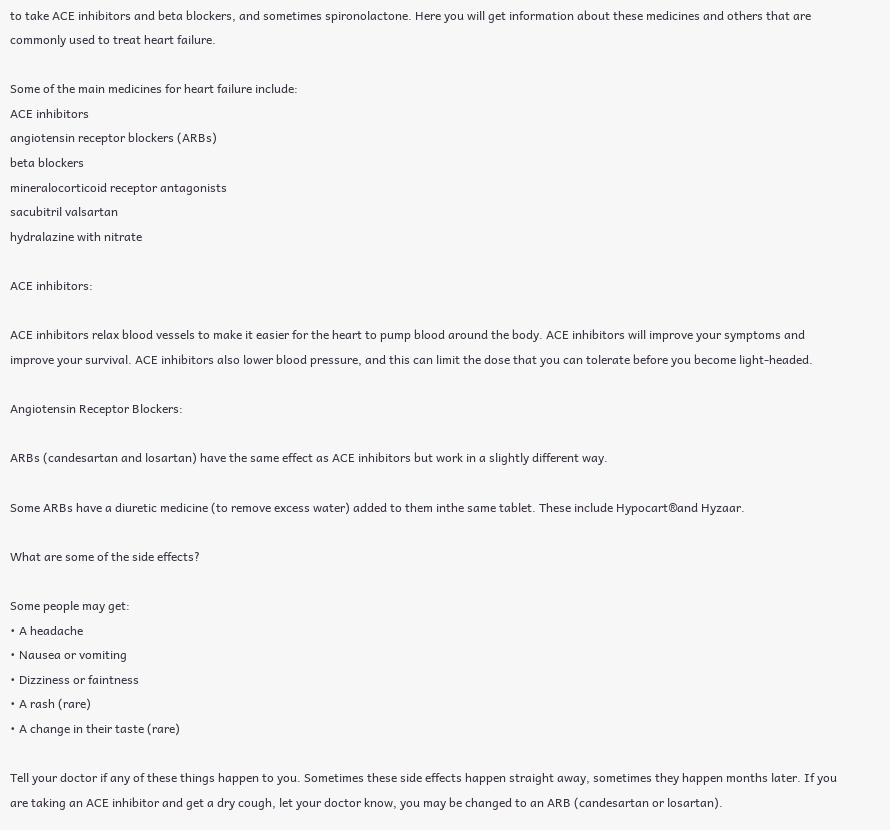to take ACE inhibitors and beta blockers, and sometimes spironolactone. Here you will get information about these medicines and others that are commonly used to treat heart failure.

Some of the main medicines for heart failure include:
ACE inhibitors
angiotensin receptor blockers (ARBs)
beta blockers
mineralocorticoid receptor antagonists
sacubitril valsartan
hydralazine with nitrate

ACE inhibitors:

ACE inhibitors relax blood vessels to make it easier for the heart to pump blood around the body. ACE inhibitors will improve your symptoms and improve your survival. ACE inhibitors also lower blood pressure, and this can limit the dose that you can tolerate before you become light-headed.

Angiotensin Receptor Blockers:

ARBs (candesartan and losartan) have the same effect as ACE inhibitors but work in a slightly different way.

Some ARBs have a diuretic medicine (to remove excess water) added to them inthe same tablet. These include Hypocart®and Hyzaar.

What are some of the side effects?

Some people may get:
• A headache
• Nausea or vomiting
• Dizziness or faintness
• A rash (rare)
• A change in their taste (rare)

Tell your doctor if any of these things happen to you. Sometimes these side effects happen straight away, sometimes they happen months later. If you are taking an ACE inhibitor and get a dry cough, let your doctor know, you may be changed to an ARB (candesartan or losartan).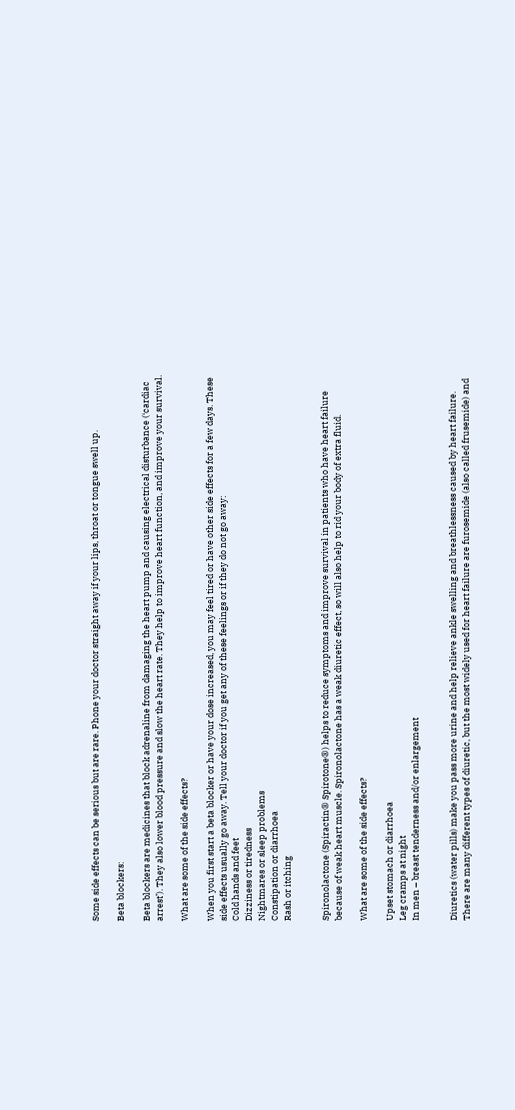Some side effects can be serious but are rare. Phone your doctor straight away if your lips, throat or tongue swell up.

Beta blockers:

Beta blockers are medicines that block adrenaline from damaging the heart pump and causing electrical disturbance (‘cardiac arrest’). They also lower blood pressure and slow the heart rate. They help to improve heart function, and improve your survival.

What are some of the side effects?

When you first start a beta blocker or have your dose increased, you may feel tired or have other side effects for a few days. These side effects usually go away. Tell your doctor if you get any of these feelings or if they do not go away:
Cold hands and feet
Dizziness or tiredness
Nightmares or sleep problems
Constipation or diarrhoea
Rash or itching


Spironolactone (Spiractin® Spirotone®) helps to reduce symptoms and improve survival in patients who have heart failure because of weak heart muscle. Spironolactone has a weak diuretic effect, so will also help to rid your body of extra fluid.

What are some of the side effects?

Upset stomach or diarrhoea
Leg cramps at night
In men – breast tenderness and/or enlargement


Diuretics (water pills) make you pass more urine and help relieve ankle swelling and breathlessness caused by heart failure. There are many different types of diuretic, but the most widely used for heart failure are furosemide (also called frusemide) and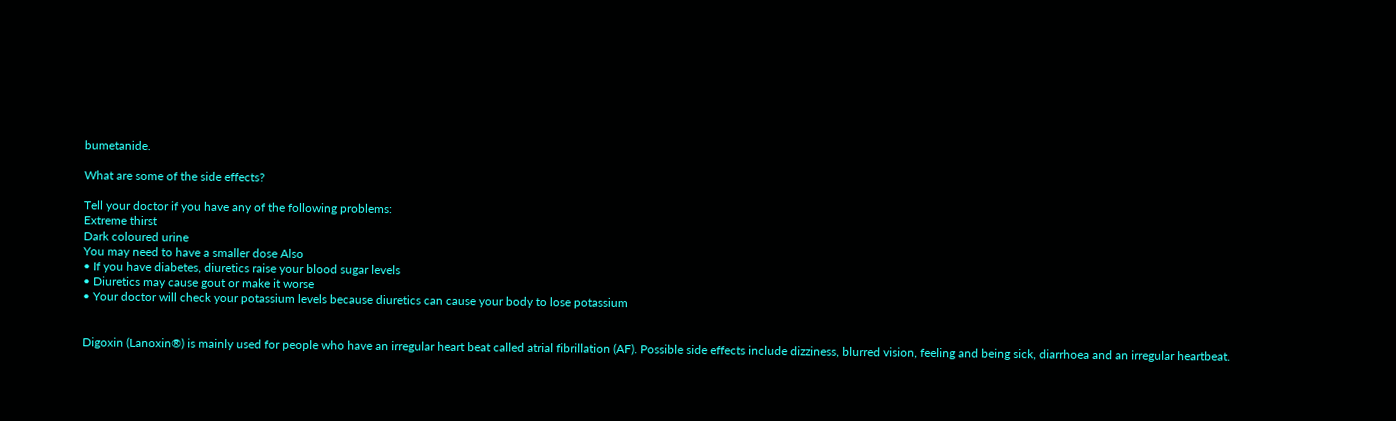bumetanide.

What are some of the side effects?

Tell your doctor if you have any of the following problems:
Extreme thirst
Dark coloured urine
You may need to have a smaller dose Also
• If you have diabetes, diuretics raise your blood sugar levels
• Diuretics may cause gout or make it worse
• Your doctor will check your potassium levels because diuretics can cause your body to lose potassium


Digoxin (Lanoxin®) is mainly used for people who have an irregular heart beat called atrial fibrillation (AF). Possible side effects include dizziness, blurred vision, feeling and being sick, diarrhoea and an irregular heartbeat.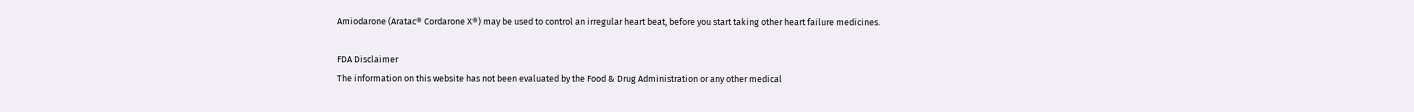Amiodarone (Aratac® Cordarone X®) may be used to control an irregular heart beat, before you start taking other heart failure medicines.

FDA Disclaimer
The information on this website has not been evaluated by the Food & Drug Administration or any other medical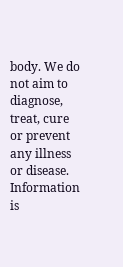body. We do not aim to diagnose, treat, cure or prevent any illness or disease. Information is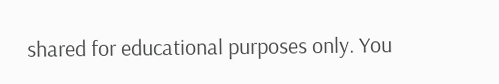shared for educational purposes only. You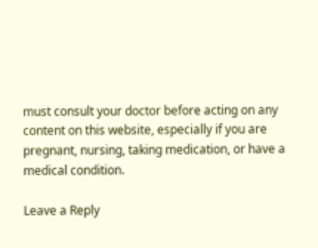must consult your doctor before acting on any content on this website, especially if you are pregnant, nursing, taking medication, or have a medical condition.

Leave a Reply